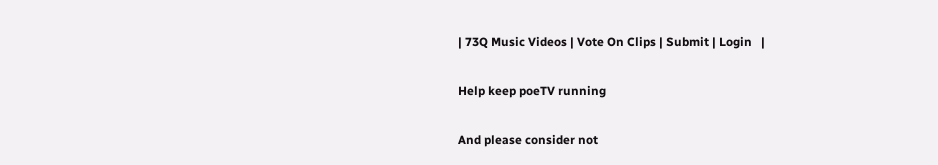| 73Q Music Videos | Vote On Clips | Submit | Login   |

Help keep poeTV running

And please consider not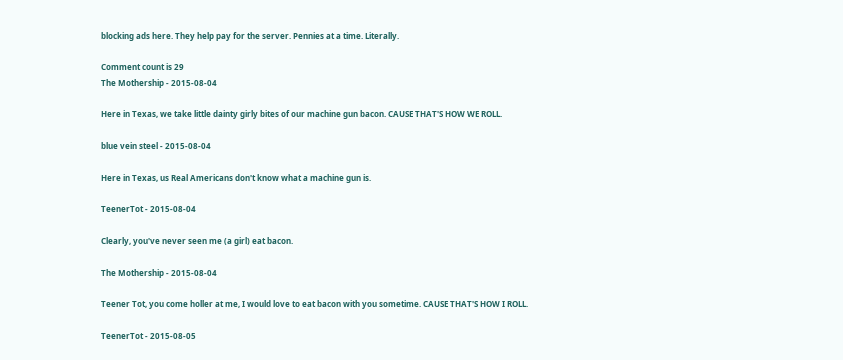blocking ads here. They help pay for the server. Pennies at a time. Literally.

Comment count is 29
The Mothership - 2015-08-04

Here in Texas, we take little dainty girly bites of our machine gun bacon. CAUSE THAT'S HOW WE ROLL.

blue vein steel - 2015-08-04

Here in Texas, us Real Americans don't know what a machine gun is.

TeenerTot - 2015-08-04

Clearly, you've never seen me (a girl) eat bacon.

The Mothership - 2015-08-04

Teener Tot, you come holler at me, I would love to eat bacon with you sometime. CAUSE THAT'S HOW I ROLL.

TeenerTot - 2015-08-05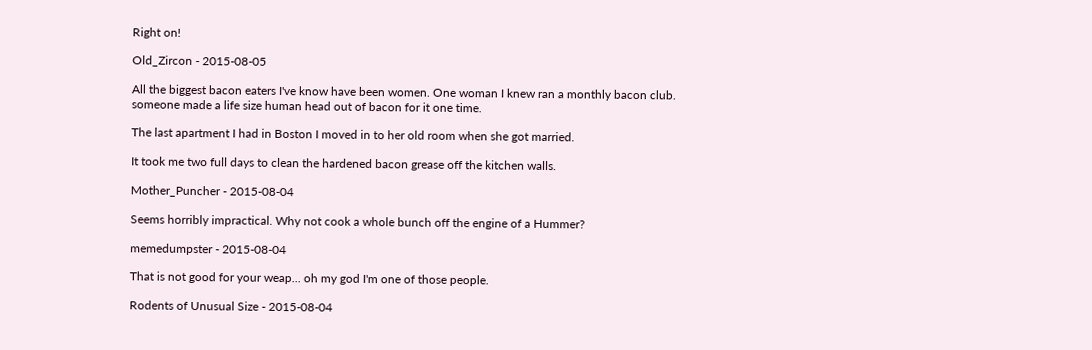Right on!

Old_Zircon - 2015-08-05

All the biggest bacon eaters I've know have been women. One woman I knew ran a monthly bacon club. someone made a life size human head out of bacon for it one time.

The last apartment I had in Boston I moved in to her old room when she got married.

It took me two full days to clean the hardened bacon grease off the kitchen walls.

Mother_Puncher - 2015-08-04

Seems horribly impractical. Why not cook a whole bunch off the engine of a Hummer?

memedumpster - 2015-08-04

That is not good for your weap... oh my god I'm one of those people.

Rodents of Unusual Size - 2015-08-04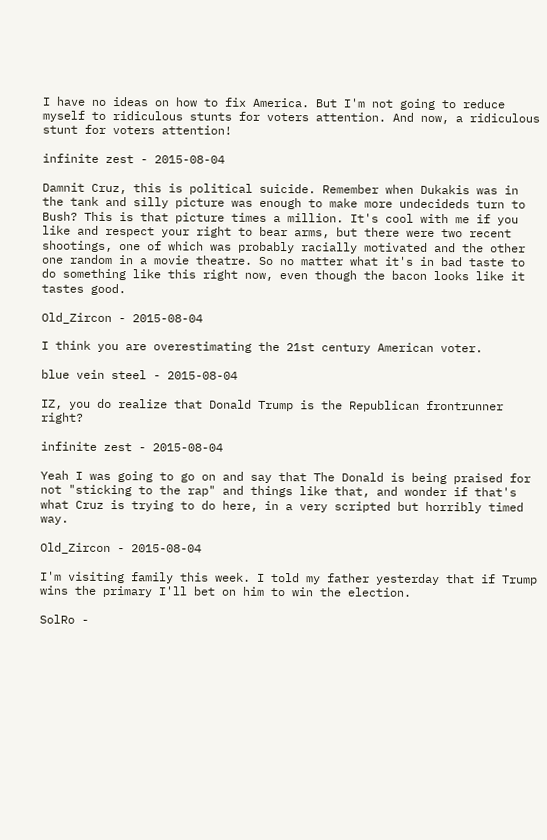I have no ideas on how to fix America. But I'm not going to reduce myself to ridiculous stunts for voters attention. And now, a ridiculous stunt for voters attention!

infinite zest - 2015-08-04

Damnit Cruz, this is political suicide. Remember when Dukakis was in the tank and silly picture was enough to make more undecideds turn to Bush? This is that picture times a million. It's cool with me if you like and respect your right to bear arms, but there were two recent shootings, one of which was probably racially motivated and the other one random in a movie theatre. So no matter what it's in bad taste to do something like this right now, even though the bacon looks like it tastes good.

Old_Zircon - 2015-08-04

I think you are overestimating the 21st century American voter.

blue vein steel - 2015-08-04

IZ, you do realize that Donald Trump is the Republican frontrunner right?

infinite zest - 2015-08-04

Yeah I was going to go on and say that The Donald is being praised for not "sticking to the rap" and things like that, and wonder if that's what Cruz is trying to do here, in a very scripted but horribly timed way.

Old_Zircon - 2015-08-04

I'm visiting family this week. I told my father yesterday that if Trump wins the primary I'll bet on him to win the election.

SolRo -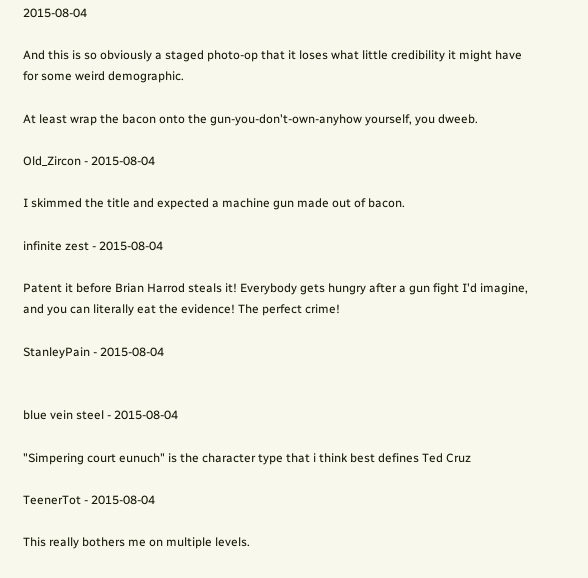2015-08-04

And this is so obviously a staged photo-op that it loses what little credibility it might have for some weird demographic.

At least wrap the bacon onto the gun-you-don't-own-anyhow yourself, you dweeb.

Old_Zircon - 2015-08-04

I skimmed the title and expected a machine gun made out of bacon.

infinite zest - 2015-08-04

Patent it before Brian Harrod steals it! Everybody gets hungry after a gun fight I'd imagine, and you can literally eat the evidence! The perfect crime!

StanleyPain - 2015-08-04


blue vein steel - 2015-08-04

"Simpering court eunuch" is the character type that i think best defines Ted Cruz

TeenerTot - 2015-08-04

This really bothers me on multiple levels.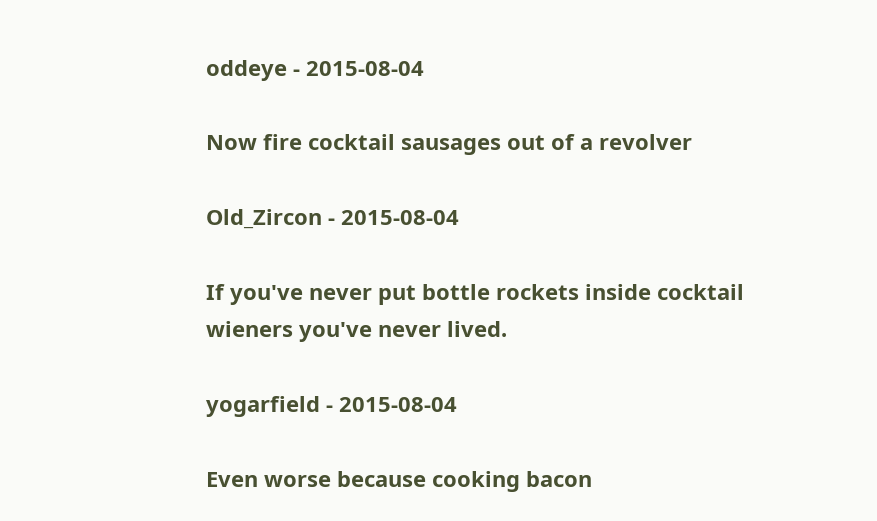oddeye - 2015-08-04

Now fire cocktail sausages out of a revolver

Old_Zircon - 2015-08-04

If you've never put bottle rockets inside cocktail wieners you've never lived.

yogarfield - 2015-08-04

Even worse because cooking bacon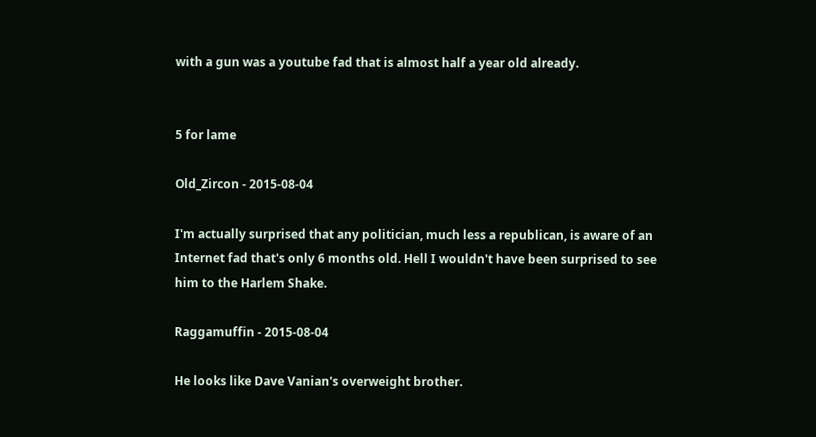with a gun was a youtube fad that is almost half a year old already.


5 for lame

Old_Zircon - 2015-08-04

I'm actually surprised that any politician, much less a republican, is aware of an Internet fad that's only 6 months old. Hell I wouldn't have been surprised to see him to the Harlem Shake.

Raggamuffin - 2015-08-04

He looks like Dave Vanian's overweight brother.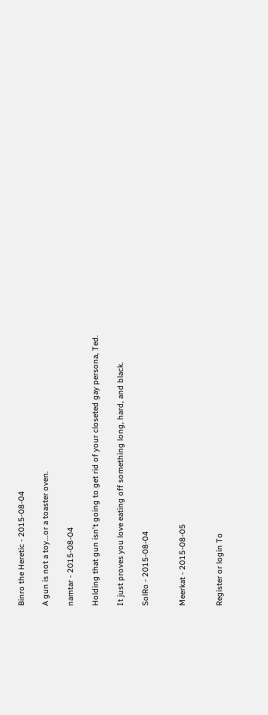Binro the Heretic - 2015-08-04

A gun is not a toy...or a toaster oven.

namtar - 2015-08-04

Holding that gun isn't going to get rid of your closeted gay persona, Ted.

It just proves you love eating off something long, hard, and black.

SolRo - 2015-08-04


Meerkat - 2015-08-05


Register or login To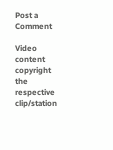Post a Comment

Video content copyright the respective clip/station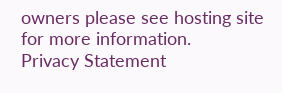owners please see hosting site for more information.
Privacy Statement